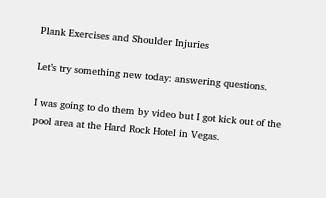Plank Exercises and Shoulder Injuries

Let’s try something new today: answering questions.

I was going to do them by video but I got kick out of the pool area at the Hard Rock Hotel in Vegas.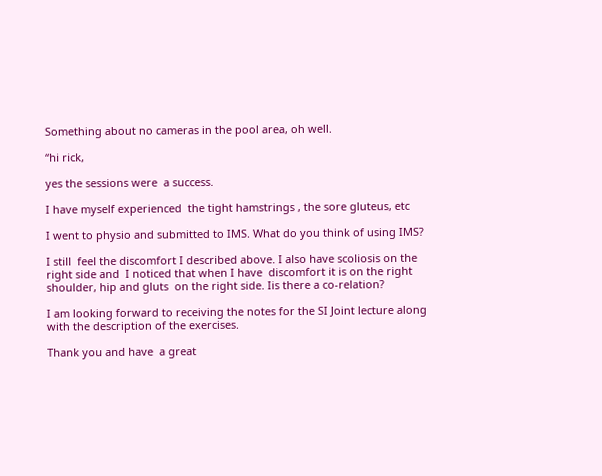Something about no cameras in the pool area, oh well.

“hi rick,

yes the sessions were  a success.

I have myself experienced  the tight hamstrings , the sore gluteus, etc

I went to physio and submitted to IMS. What do you think of using IMS?

I still  feel the discomfort I described above. I also have scoliosis on the right side and  I noticed that when I have  discomfort it is on the right shoulder, hip and gluts  on the right side. Iis there a co-relation?

I am looking forward to receiving the notes for the SI Joint lecture along with the description of the exercises.

Thank you and have  a great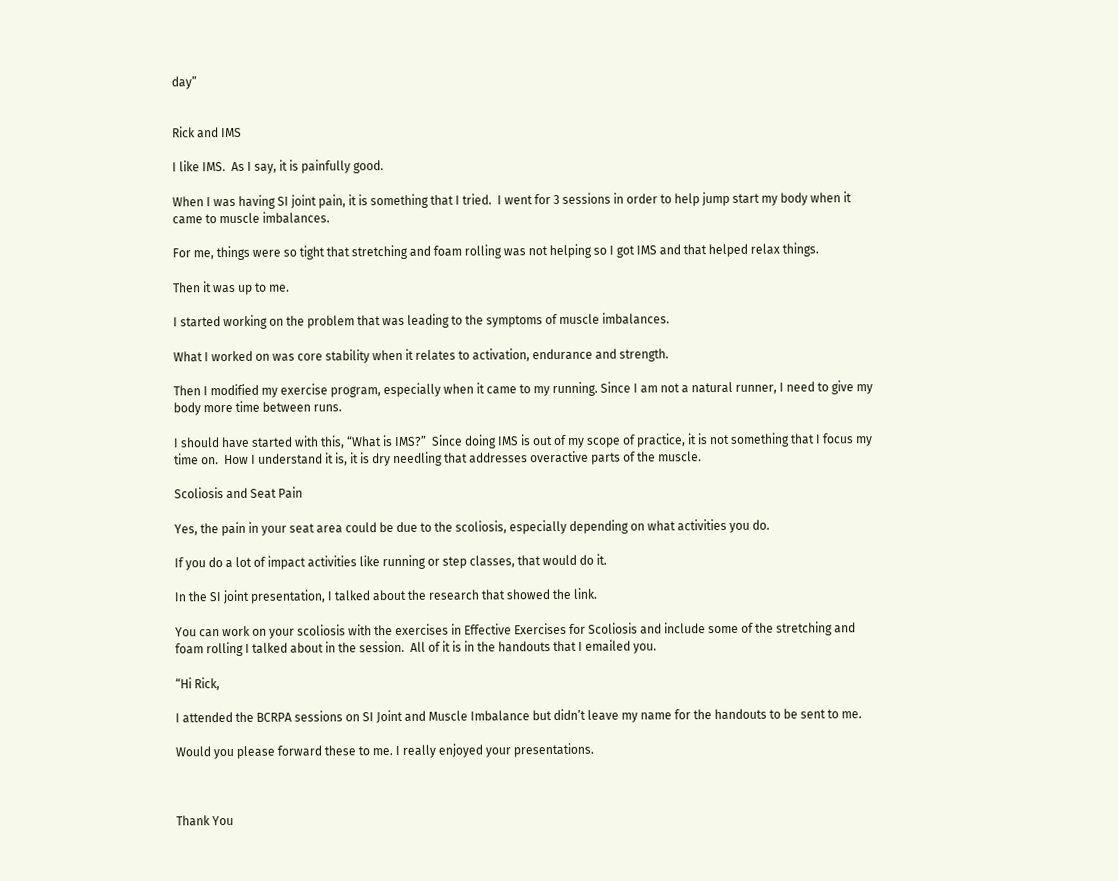day”


Rick and IMS

I like IMS.  As I say, it is painfully good.

When I was having SI joint pain, it is something that I tried.  I went for 3 sessions in order to help jump start my body when it came to muscle imbalances.

For me, things were so tight that stretching and foam rolling was not helping so I got IMS and that helped relax things.

Then it was up to me.

I started working on the problem that was leading to the symptoms of muscle imbalances.

What I worked on was core stability when it relates to activation, endurance and strength.

Then I modified my exercise program, especially when it came to my running. Since I am not a natural runner, I need to give my body more time between runs.

I should have started with this, “What is IMS?”  Since doing IMS is out of my scope of practice, it is not something that I focus my time on.  How I understand it is, it is dry needling that addresses overactive parts of the muscle.

Scoliosis and Seat Pain

Yes, the pain in your seat area could be due to the scoliosis, especially depending on what activities you do.

If you do a lot of impact activities like running or step classes, that would do it.

In the SI joint presentation, I talked about the research that showed the link.

You can work on your scoliosis with the exercises in Effective Exercises for Scoliosis and include some of the stretching and foam rolling I talked about in the session.  All of it is in the handouts that I emailed you.

“Hi Rick,

I attended the BCRPA sessions on SI Joint and Muscle Imbalance but didn’t leave my name for the handouts to be sent to me.

Would you please forward these to me. I really enjoyed your presentations.



Thank You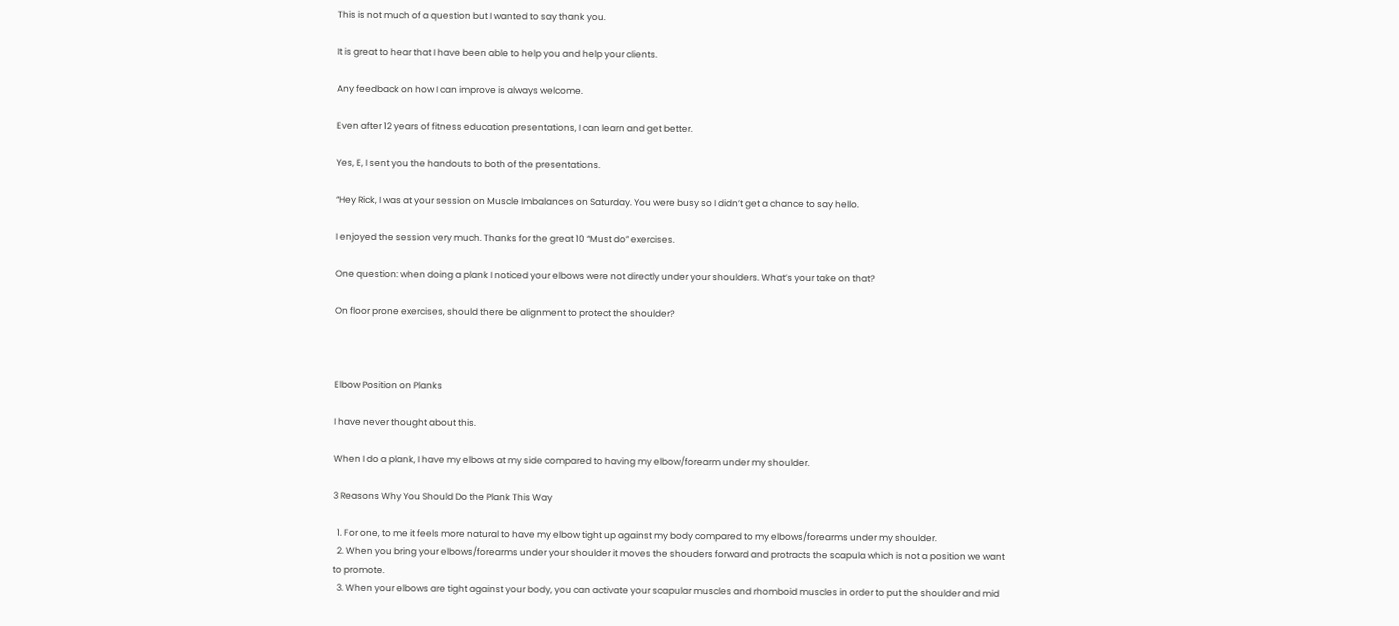This is not much of a question but I wanted to say thank you.

It is great to hear that I have been able to help you and help your clients.

Any feedback on how I can improve is always welcome.

Even after 12 years of fitness education presentations, I can learn and get better.

Yes, E, I sent you the handouts to both of the presentations.

“Hey Rick, I was at your session on Muscle Imbalances on Saturday. You were busy so I didn’t get a chance to say hello.

I enjoyed the session very much. Thanks for the great 10 “Must do” exercises.

One question: when doing a plank I noticed your elbows were not directly under your shoulders. What’s your take on that?

On floor prone exercises, should there be alignment to protect the shoulder?



Elbow Position on Planks

I have never thought about this.

When I do a plank, I have my elbows at my side compared to having my elbow/forearm under my shoulder.

3 Reasons Why You Should Do the Plank This Way

  1. For one, to me it feels more natural to have my elbow tight up against my body compared to my elbows/forearms under my shoulder.
  2. When you bring your elbows/forearms under your shoulder it moves the shouders forward and protracts the scapula which is not a position we want to promote.
  3. When your elbows are tight against your body, you can activate your scapular muscles and rhomboid muscles in order to put the shoulder and mid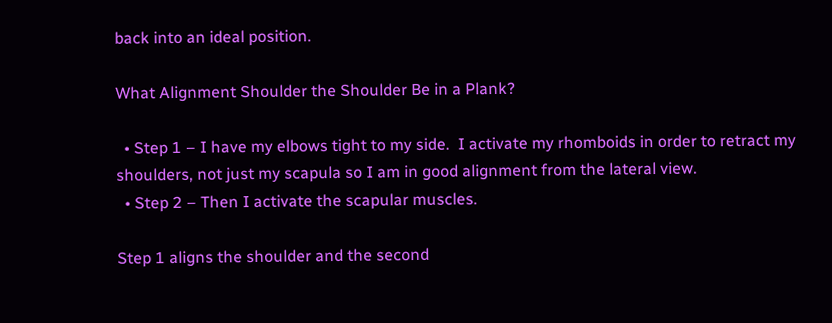back into an ideal position.

What Alignment Shoulder the Shoulder Be in a Plank?

  • Step 1 – I have my elbows tight to my side.  I activate my rhomboids in order to retract my shoulders, not just my scapula so I am in good alignment from the lateral view.
  • Step 2 – Then I activate the scapular muscles.

Step 1 aligns the shoulder and the second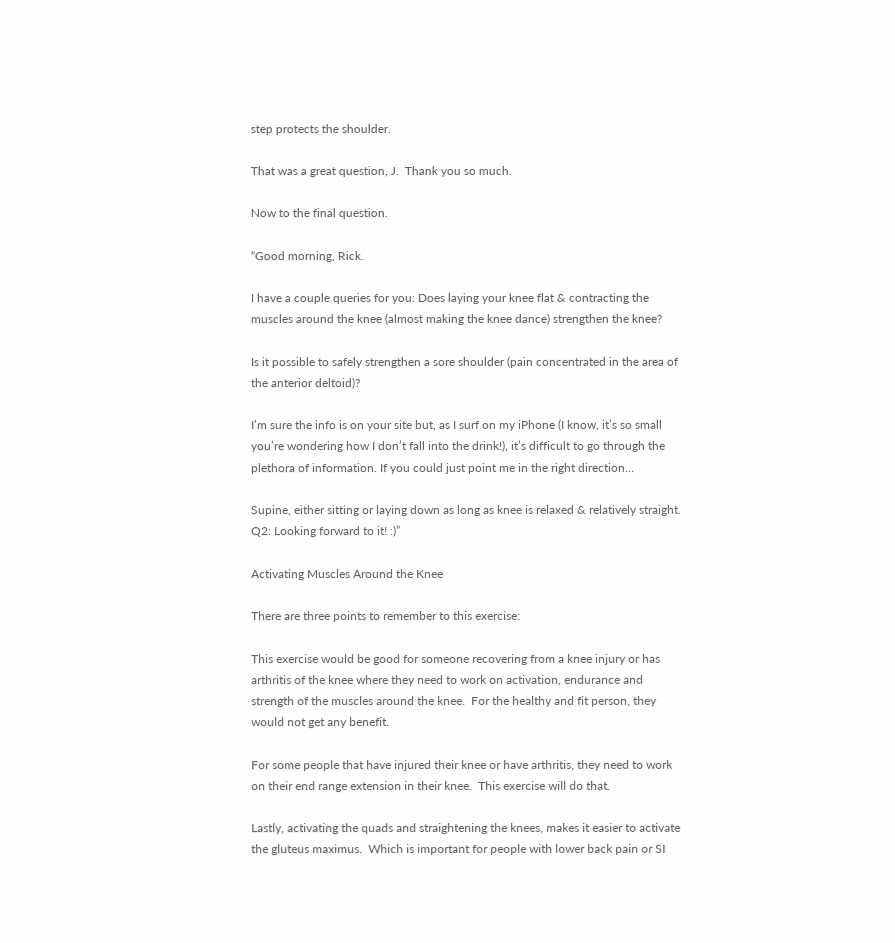step protects the shoulder.

That was a great question, J.  Thank you so much.

Now to the final question.

“Good morning, Rick.

I have a couple queries for you: Does laying your knee flat & contracting the muscles around the knee (almost making the knee dance) strengthen the knee?

Is it possible to safely strengthen a sore shoulder (pain concentrated in the area of the anterior deltoid)?

I’m sure the info is on your site but, as I surf on my iPhone (I know, it’s so small you’re wondering how I don’t fall into the drink!), it’s difficult to go through the plethora of information. If you could just point me in the right direction…

Supine, either sitting or laying down as long as knee is relaxed & relatively straight. Q2: Looking forward to it! :)”

Activating Muscles Around the Knee

There are three points to remember to this exercise:

This exercise would be good for someone recovering from a knee injury or has arthritis of the knee where they need to work on activation, endurance and strength of the muscles around the knee.  For the healthy and fit person, they would not get any benefit.

For some people that have injured their knee or have arthritis, they need to work on their end range extension in their knee.  This exercise will do that.

Lastly, activating the quads and straightening the knees, makes it easier to activate the gluteus maximus.  Which is important for people with lower back pain or SI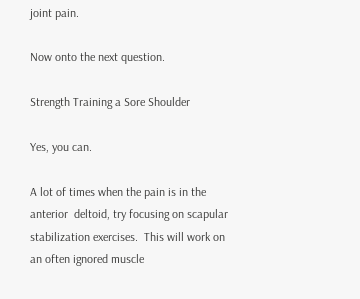joint pain.

Now onto the next question.

Strength Training a Sore Shoulder

Yes, you can.

A lot of times when the pain is in the anterior  deltoid, try focusing on scapular stabilization exercises.  This will work on an often ignored muscle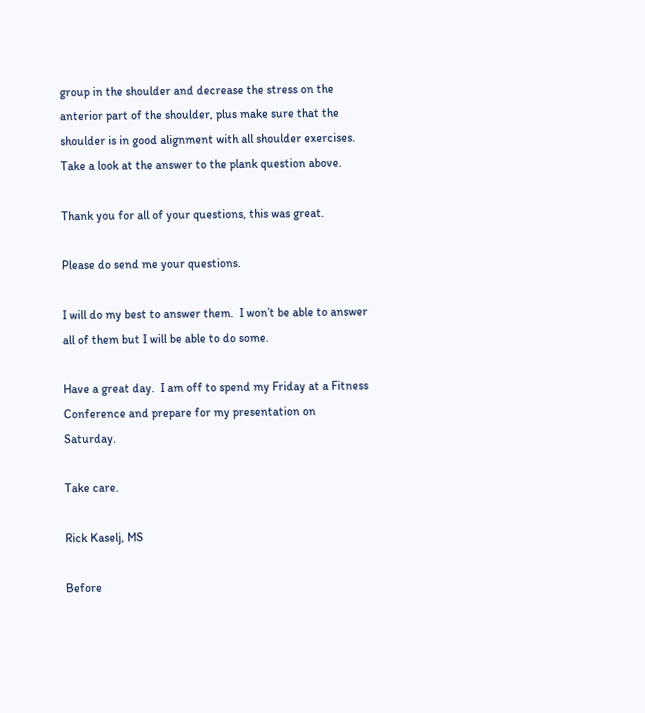group in the shoulder and decrease the stress on the anterior part of the shoulder, plus make sure that the shoulder is in good alignment with all shoulder exercises. Take a look at the answer to the plank question above.

Thank you for all of your questions, this was great.

Please do send me your questions.

I will do my best to answer them.  I won’t be able to answer all of them but I will be able to do some.

Have a great day.  I am off to spend my Friday at a Fitness Conference and prepare for my presentation on Saturday.

Take care.

Rick Kaselj, MS

Before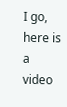I go, here is a video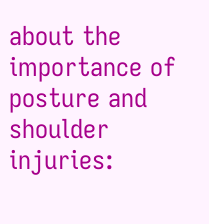about the importance of posture and shoulder injuries: